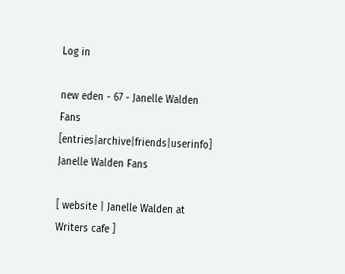Log in

new eden - 67 - Janelle Walden Fans [entries|archive|friends|userinfo]
Janelle Walden Fans

[ website | Janelle Walden at Writers cafe ]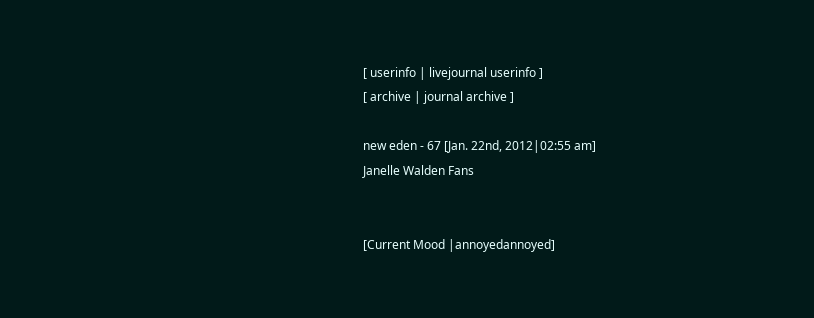[ userinfo | livejournal userinfo ]
[ archive | journal archive ]

new eden - 67 [Jan. 22nd, 2012|02:55 am]
Janelle Walden Fans


[Current Mood |annoyedannoyed]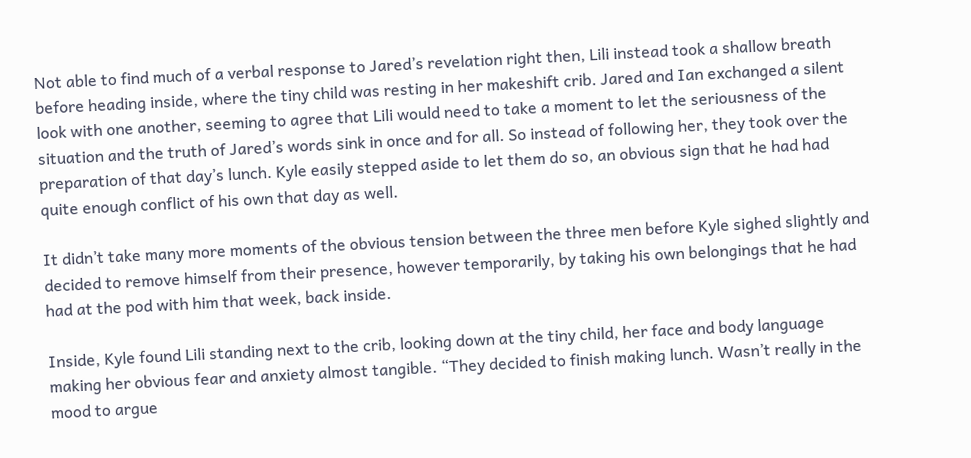Not able to find much of a verbal response to Jared’s revelation right then, Lili instead took a shallow breath before heading inside, where the tiny child was resting in her makeshift crib. Jared and Ian exchanged a silent look with one another, seeming to agree that Lili would need to take a moment to let the seriousness of the situation and the truth of Jared’s words sink in once and for all. So instead of following her, they took over the preparation of that day’s lunch. Kyle easily stepped aside to let them do so, an obvious sign that he had had quite enough conflict of his own that day as well.

It didn’t take many more moments of the obvious tension between the three men before Kyle sighed slightly and decided to remove himself from their presence, however temporarily, by taking his own belongings that he had had at the pod with him that week, back inside.

Inside, Kyle found Lili standing next to the crib, looking down at the tiny child, her face and body language making her obvious fear and anxiety almost tangible. “They decided to finish making lunch. Wasn’t really in the mood to argue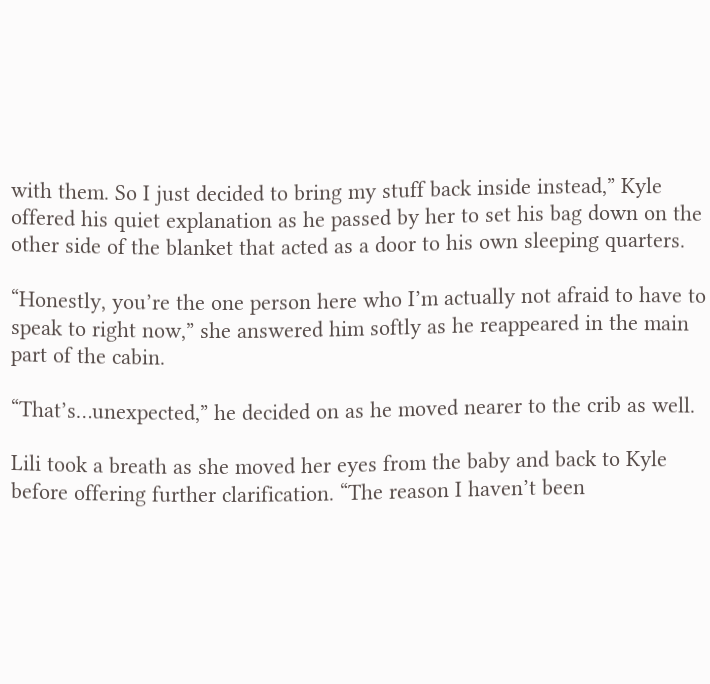with them. So I just decided to bring my stuff back inside instead,” Kyle offered his quiet explanation as he passed by her to set his bag down on the other side of the blanket that acted as a door to his own sleeping quarters.

“Honestly, you’re the one person here who I’m actually not afraid to have to speak to right now,” she answered him softly as he reappeared in the main part of the cabin.

“That’s…unexpected,” he decided on as he moved nearer to the crib as well.

Lili took a breath as she moved her eyes from the baby and back to Kyle before offering further clarification. “The reason I haven’t been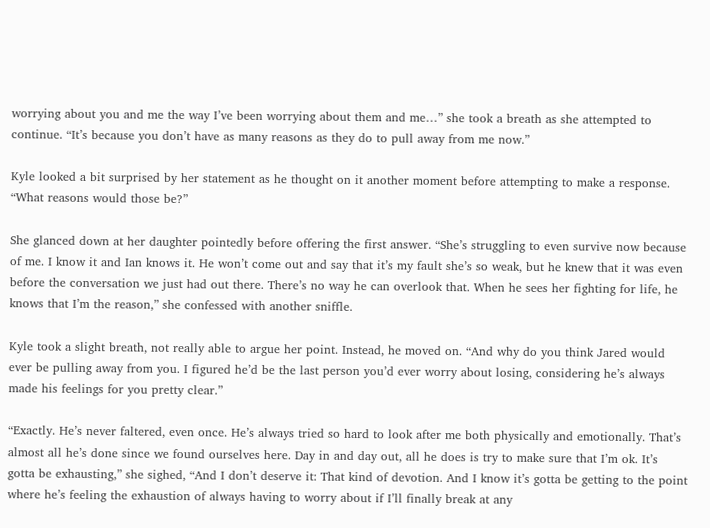worrying about you and me the way I’ve been worrying about them and me…” she took a breath as she attempted to continue. “It’s because you don’t have as many reasons as they do to pull away from me now.”

Kyle looked a bit surprised by her statement as he thought on it another moment before attempting to make a response. “What reasons would those be?”

She glanced down at her daughter pointedly before offering the first answer. “She’s struggling to even survive now because of me. I know it and Ian knows it. He won’t come out and say that it’s my fault she’s so weak, but he knew that it was even before the conversation we just had out there. There’s no way he can overlook that. When he sees her fighting for life, he knows that I’m the reason,” she confessed with another sniffle.

Kyle took a slight breath, not really able to argue her point. Instead, he moved on. “And why do you think Jared would ever be pulling away from you. I figured he’d be the last person you’d ever worry about losing, considering he’s always made his feelings for you pretty clear.”

“Exactly. He’s never faltered, even once. He’s always tried so hard to look after me both physically and emotionally. That’s almost all he’s done since we found ourselves here. Day in and day out, all he does is try to make sure that I’m ok. It’s gotta be exhausting,” she sighed, “And I don’t deserve it: That kind of devotion. And I know it’s gotta be getting to the point where he’s feeling the exhaustion of always having to worry about if I’ll finally break at any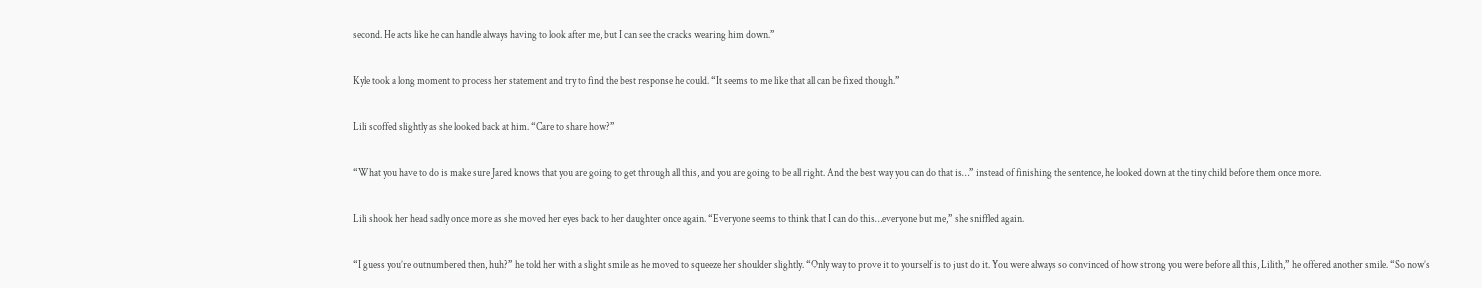second. He acts like he can handle always having to look after me, but I can see the cracks wearing him down.”

Kyle took a long moment to process her statement and try to find the best response he could. “It seems to me like that all can be fixed though.”

Lili scoffed slightly as she looked back at him. “Care to share how?”

“What you have to do is make sure Jared knows that you are going to get through all this, and you are going to be all right. And the best way you can do that is…” instead of finishing the sentence, he looked down at the tiny child before them once more.

Lili shook her head sadly once more as she moved her eyes back to her daughter once again. “Everyone seems to think that I can do this…everyone but me,” she sniffled again.

“I guess you’re outnumbered then, huh?” he told her with a slight smile as he moved to squeeze her shoulder slightly. “Only way to prove it to yourself is to just do it. You were always so convinced of how strong you were before all this, Lilith,” he offered another smile. “So now’s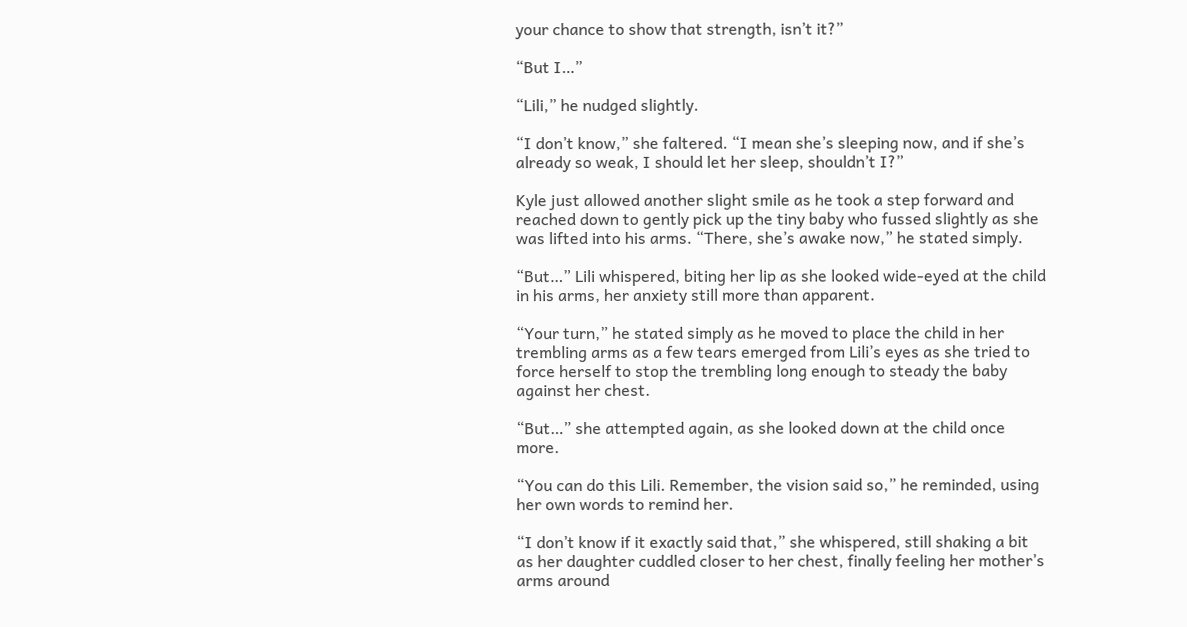your chance to show that strength, isn’t it?”

“But I…”

“Lili,” he nudged slightly.

“I don’t know,” she faltered. “I mean she’s sleeping now, and if she’s already so weak, I should let her sleep, shouldn’t I?”

Kyle just allowed another slight smile as he took a step forward and reached down to gently pick up the tiny baby who fussed slightly as she was lifted into his arms. “There, she’s awake now,” he stated simply.

“But…” Lili whispered, biting her lip as she looked wide-eyed at the child in his arms, her anxiety still more than apparent.

“Your turn,” he stated simply as he moved to place the child in her trembling arms as a few tears emerged from Lili’s eyes as she tried to force herself to stop the trembling long enough to steady the baby against her chest.

“But…” she attempted again, as she looked down at the child once more.

“You can do this Lili. Remember, the vision said so,” he reminded, using her own words to remind her.

“I don’t know if it exactly said that,” she whispered, still shaking a bit as her daughter cuddled closer to her chest, finally feeling her mother’s arms around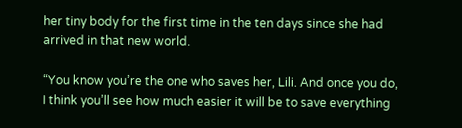her tiny body for the first time in the ten days since she had arrived in that new world.

“You know you’re the one who saves her, Lili. And once you do, I think you’ll see how much easier it will be to save everything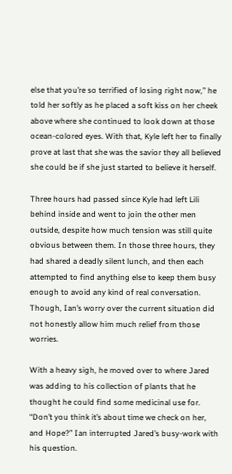else that you’re so terrified of losing right now,” he told her softly as he placed a soft kiss on her cheek above where she continued to look down at those ocean-colored eyes. With that, Kyle left her to finally prove at last that she was the savior they all believed she could be if she just started to believe it herself.

Three hours had passed since Kyle had left Lili behind inside and went to join the other men outside, despite how much tension was still quite obvious between them. In those three hours, they had shared a deadly silent lunch, and then each attempted to find anything else to keep them busy enough to avoid any kind of real conversation. Though, Ian’s worry over the current situation did not honestly allow him much relief from those worries.

With a heavy sigh, he moved over to where Jared was adding to his collection of plants that he thought he could find some medicinal use for. “Don’t you think it’s about time we check on her, and Hope?” Ian interrupted Jared’s busy-work with his question.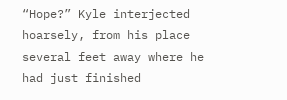“Hope?” Kyle interjected hoarsely, from his place several feet away where he had just finished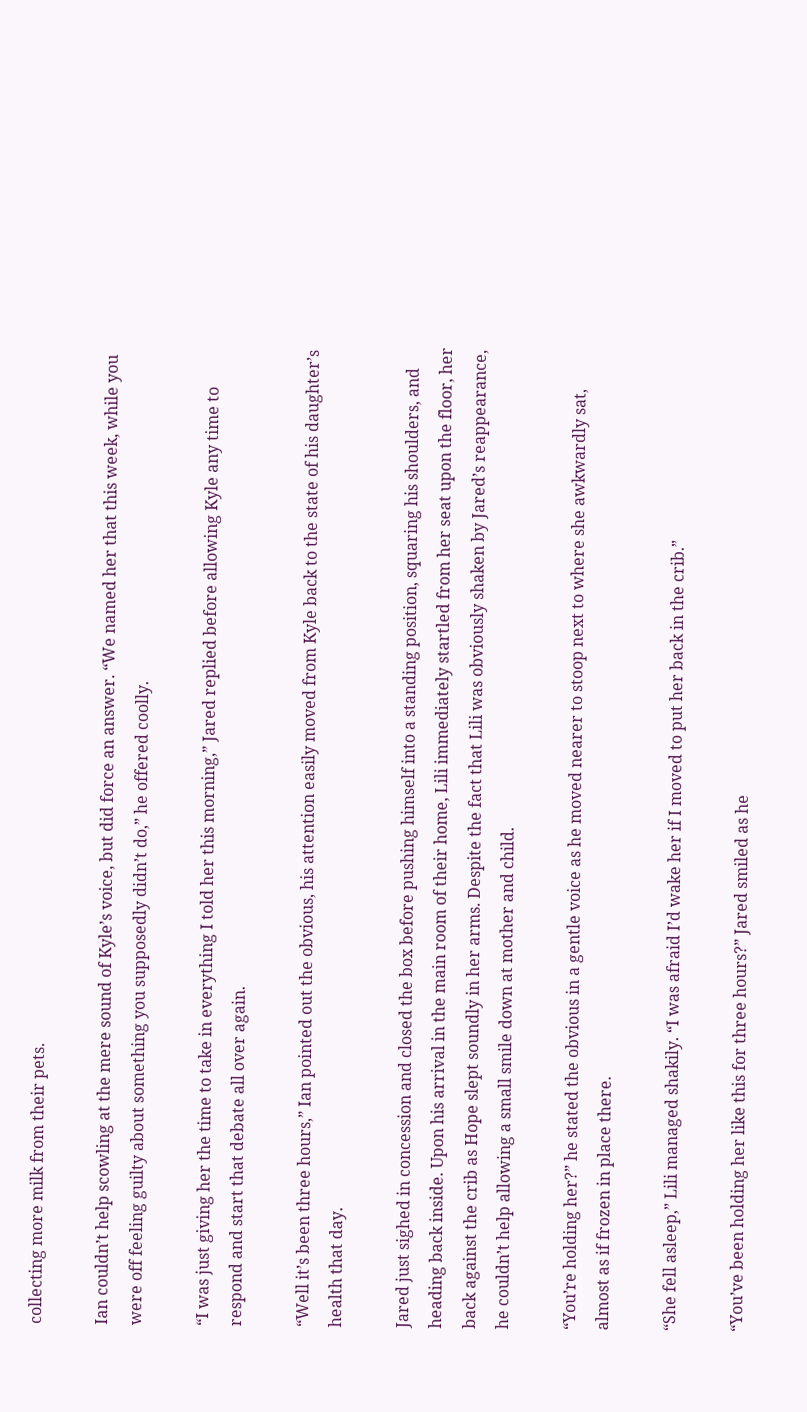collecting more milk from their pets.

Ian couldn’t help scowling at the mere sound of Kyle’s voice, but did force an answer. “We named her that this week, while you were off feeling guilty about something you supposedly didn’t do,” he offered coolly.

“I was just giving her the time to take in everything I told her this morning,” Jared replied before allowing Kyle any time to respond and start that debate all over again.

“Well it’s been three hours,” Ian pointed out the obvious, his attention easily moved from Kyle back to the state of his daughter’s health that day.

Jared just sighed in concession and closed the box before pushing himself into a standing position, squaring his shoulders, and heading back inside. Upon his arrival in the main room of their home, Lili immediately startled from her seat upon the floor, her back against the crib as Hope slept soundly in her arms. Despite the fact that Lili was obviously shaken by Jared’s reappearance, he couldn’t help allowing a small smile down at mother and child.

“You’re holding her?” he stated the obvious in a gentle voice as he moved nearer to stoop next to where she awkwardly sat, almost as if frozen in place there.

“She fell asleep,” Lili managed shakily. “I was afraid I’d wake her if I moved to put her back in the crib.”

“You’ve been holding her like this for three hours?” Jared smiled as he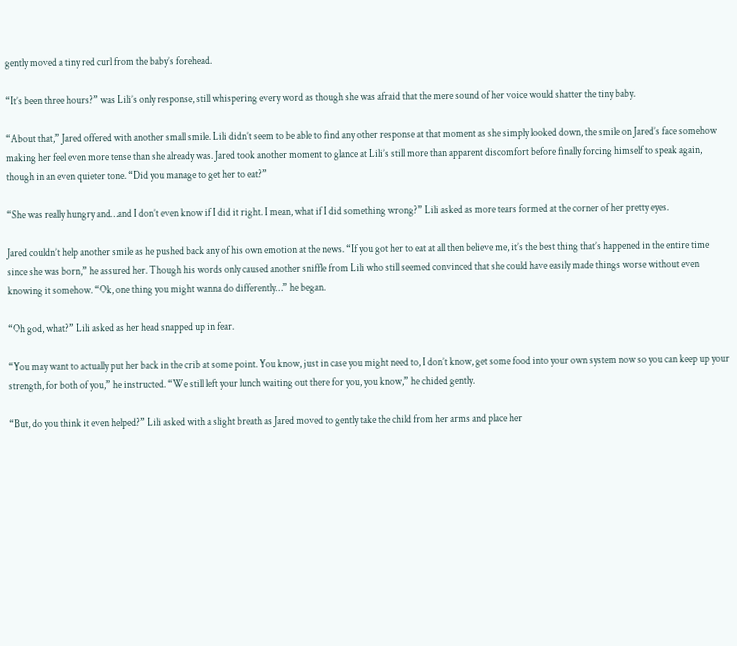gently moved a tiny red curl from the baby’s forehead.

“It’s been three hours?” was Lili’s only response, still whispering every word as though she was afraid that the mere sound of her voice would shatter the tiny baby.

“About that,” Jared offered with another small smile. Lili didn’t seem to be able to find any other response at that moment as she simply looked down, the smile on Jared’s face somehow making her feel even more tense than she already was. Jared took another moment to glance at Lili’s still more than apparent discomfort before finally forcing himself to speak again, though in an even quieter tone. “Did you manage to get her to eat?”

“She was really hungry and…and I don’t even know if I did it right. I mean, what if I did something wrong?” Lili asked as more tears formed at the corner of her pretty eyes.

Jared couldn’t help another smile as he pushed back any of his own emotion at the news. “If you got her to eat at all then believe me, it’s the best thing that’s happened in the entire time since she was born,” he assured her. Though his words only caused another sniffle from Lili who still seemed convinced that she could have easily made things worse without even knowing it somehow. “Ok, one thing you might wanna do differently…” he began.

“Oh god, what?” Lili asked as her head snapped up in fear.

“You may want to actually put her back in the crib at some point. You know, just in case you might need to, I don’t know, get some food into your own system now so you can keep up your strength, for both of you,” he instructed. “We still left your lunch waiting out there for you, you know,” he chided gently.

“But, do you think it even helped?” Lili asked with a slight breath as Jared moved to gently take the child from her arms and place her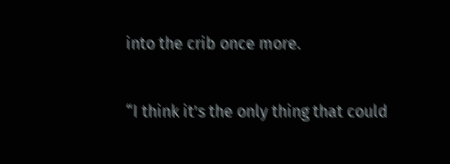into the crib once more.

“I think it’s the only thing that could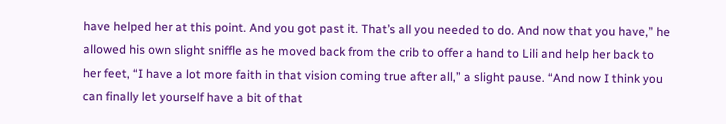have helped her at this point. And you got past it. That’s all you needed to do. And now that you have,” he allowed his own slight sniffle as he moved back from the crib to offer a hand to Lili and help her back to her feet, “I have a lot more faith in that vision coming true after all,” a slight pause. “And now I think you can finally let yourself have a bit of that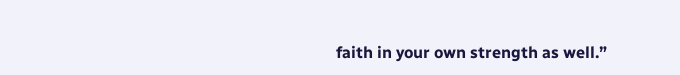faith in your own strength as well.”